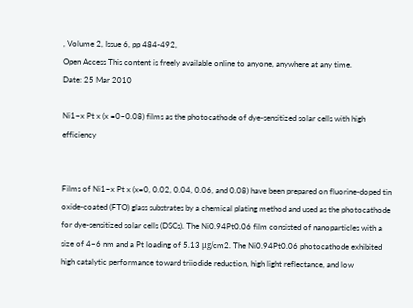, Volume 2, Issue 6, pp 484-492,
Open Access This content is freely available online to anyone, anywhere at any time.
Date: 25 Mar 2010

Ni1−x Pt x (x =0–0.08) films as the photocathode of dye-sensitized solar cells with high efficiency


Films of Ni1−x Pt x (x=0, 0.02, 0.04, 0.06, and 0.08) have been prepared on fluorine-doped tin oxide-coated (FTO) glass substrates by a chemical plating method and used as the photocathode for dye-sensitized solar cells (DSCs). The Ni0.94Pt0.06 film consisted of nanoparticles with a size of 4–6 nm and a Pt loading of 5.13 μg/cm2. The Ni0.94Pt0.06 photocathode exhibited high catalytic performance toward triiodide reduction, high light reflectance, and low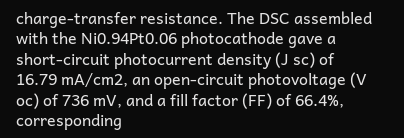charge-transfer resistance. The DSC assembled with the Ni0.94Pt0.06 photocathode gave a short-circuit photocurrent density (J sc) of 16.79 mA/cm2, an open-circuit photovoltage (V oc) of 736 mV, and a fill factor (FF) of 66.4%, corresponding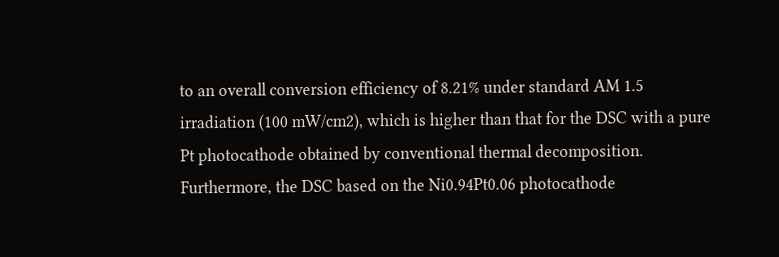to an overall conversion efficiency of 8.21% under standard AM 1.5 irradiation (100 mW/cm2), which is higher than that for the DSC with a pure Pt photocathode obtained by conventional thermal decomposition. Furthermore, the DSC based on the Ni0.94Pt0.06 photocathode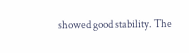showed good stability. The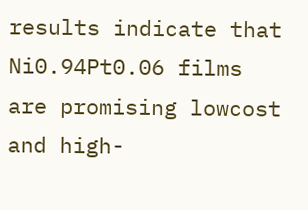results indicate that Ni0.94Pt0.06 films are promising lowcost and high-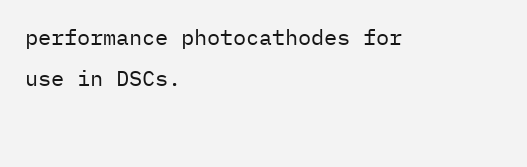performance photocathodes for use in DSCs.